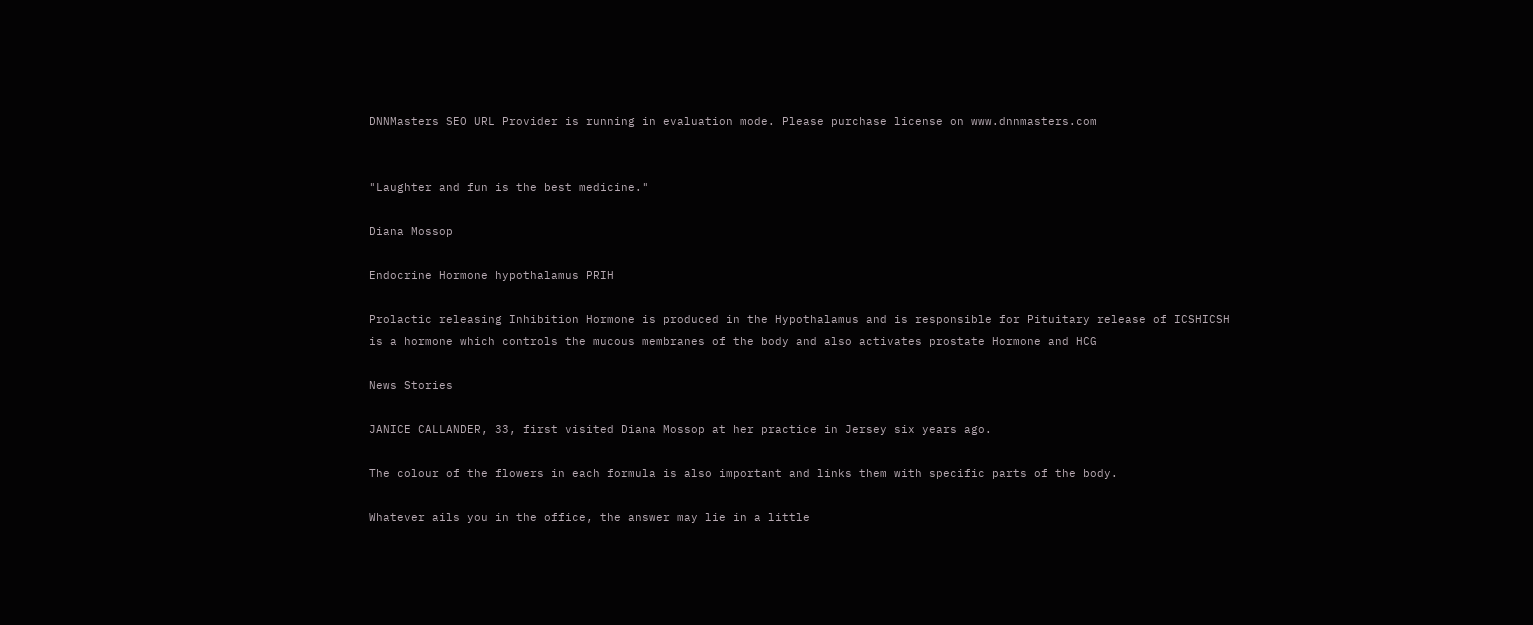DNNMasters SEO URL Provider is running in evaluation mode. Please purchase license on www.dnnmasters.com


"Laughter and fun is the best medicine."

Diana Mossop

Endocrine Hormone hypothalamus PRIH

Prolactic releasing Inhibition Hormone is produced in the Hypothalamus and is responsible for Pituitary release of ICSHICSH is a hormone which controls the mucous membranes of the body and also activates prostate Hormone and HCG

News Stories

JANICE CALLANDER, 33, first visited Diana Mossop at her practice in Jersey six years ago.

The colour of the flowers in each formula is also important and links them with specific parts of the body.

Whatever ails you in the office, the answer may lie in a little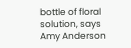bottle of floral solution, says Amy Anderson